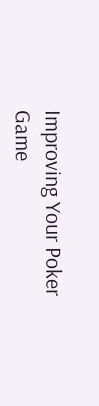Improving Your Poker Game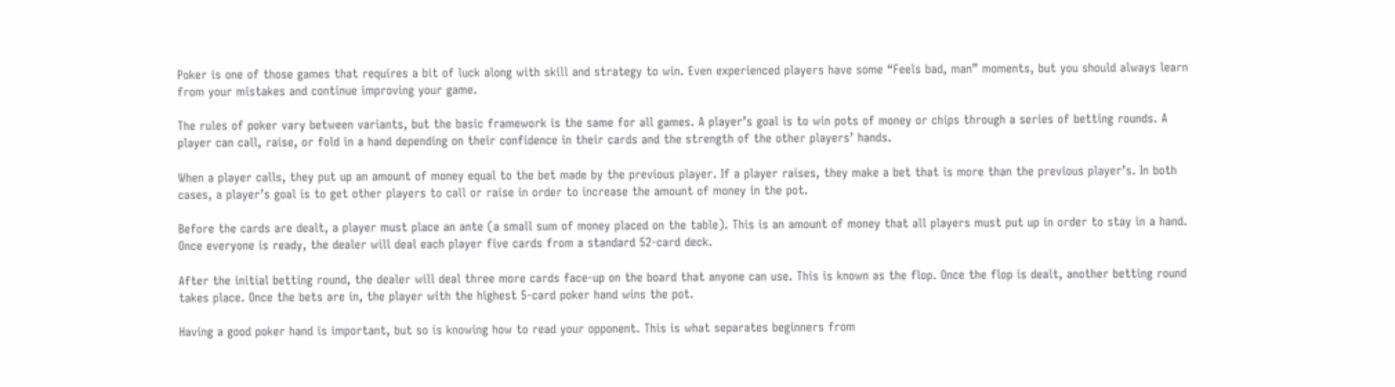Poker is one of those games that requires a bit of luck along with skill and strategy to win. Even experienced players have some “Feels bad, man” moments, but you should always learn from your mistakes and continue improving your game.

The rules of poker vary between variants, but the basic framework is the same for all games. A player’s goal is to win pots of money or chips through a series of betting rounds. A player can call, raise, or fold in a hand depending on their confidence in their cards and the strength of the other players’ hands.

When a player calls, they put up an amount of money equal to the bet made by the previous player. If a player raises, they make a bet that is more than the previous player’s. In both cases, a player’s goal is to get other players to call or raise in order to increase the amount of money in the pot.

Before the cards are dealt, a player must place an ante (a small sum of money placed on the table). This is an amount of money that all players must put up in order to stay in a hand. Once everyone is ready, the dealer will deal each player five cards from a standard 52-card deck.

After the initial betting round, the dealer will deal three more cards face-up on the board that anyone can use. This is known as the flop. Once the flop is dealt, another betting round takes place. Once the bets are in, the player with the highest 5-card poker hand wins the pot.

Having a good poker hand is important, but so is knowing how to read your opponent. This is what separates beginners from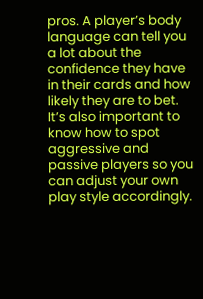pros. A player’s body language can tell you a lot about the confidence they have in their cards and how likely they are to bet. It’s also important to know how to spot aggressive and passive players so you can adjust your own play style accordingly.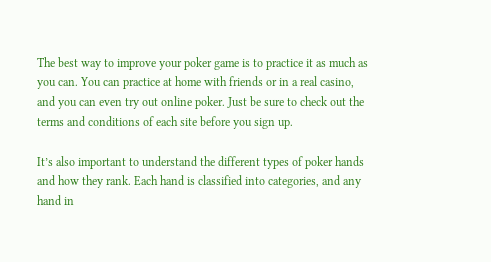The best way to improve your poker game is to practice it as much as you can. You can practice at home with friends or in a real casino, and you can even try out online poker. Just be sure to check out the terms and conditions of each site before you sign up.

It’s also important to understand the different types of poker hands and how they rank. Each hand is classified into categories, and any hand in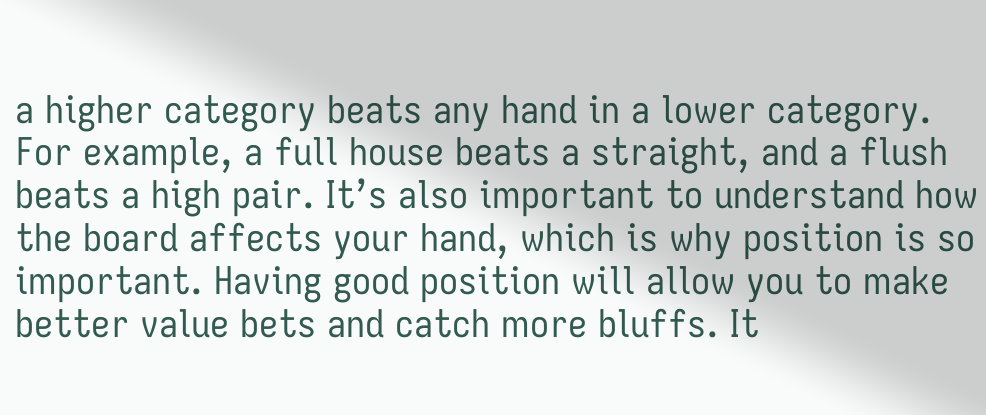a higher category beats any hand in a lower category. For example, a full house beats a straight, and a flush beats a high pair. It’s also important to understand how the board affects your hand, which is why position is so important. Having good position will allow you to make better value bets and catch more bluffs. It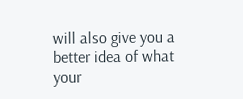will also give you a better idea of what your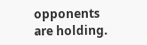opponents are holding.